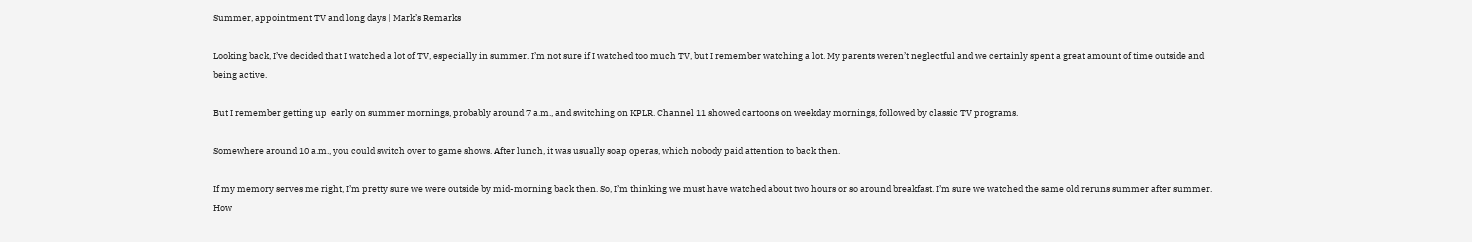Summer, appointment TV and long days | Mark’s Remarks

Looking back, I’ve decided that I watched a lot of TV, especially in summer. I’m not sure if I watched too much TV, but I remember watching a lot. My parents weren’t neglectful and we certainly spent a great amount of time outside and being active.

But I remember getting up  early on summer mornings, probably around 7 a.m., and switching on KPLR. Channel 11 showed cartoons on weekday mornings, followed by classic TV programs.

Somewhere around 10 a.m., you could switch over to game shows. After lunch, it was usually soap operas, which nobody paid attention to back then.

If my memory serves me right, I’m pretty sure we were outside by mid-morning back then. So, I’m thinking we must have watched about two hours or so around breakfast. I’m sure we watched the same old reruns summer after summer. How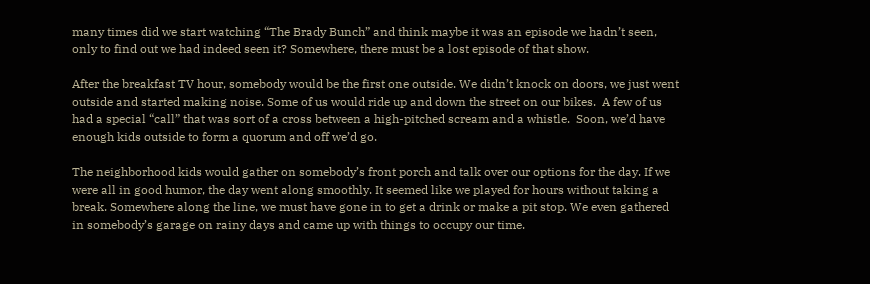many times did we start watching “The Brady Bunch” and think maybe it was an episode we hadn’t seen, only to find out we had indeed seen it? Somewhere, there must be a lost episode of that show.

After the breakfast TV hour, somebody would be the first one outside. We didn’t knock on doors, we just went outside and started making noise. Some of us would ride up and down the street on our bikes.  A few of us had a special “call” that was sort of a cross between a high-pitched scream and a whistle.  Soon, we’d have enough kids outside to form a quorum and off we’d go.

The neighborhood kids would gather on somebody’s front porch and talk over our options for the day. If we were all in good humor, the day went along smoothly. It seemed like we played for hours without taking a break. Somewhere along the line, we must have gone in to get a drink or make a pit stop. We even gathered in somebody’s garage on rainy days and came up with things to occupy our time.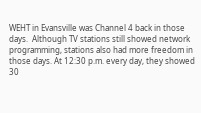WEHT in Evansville was Channel 4 back in those days.  Although TV stations still showed network programming, stations also had more freedom in those days. At 12:30 p.m. every day, they showed 30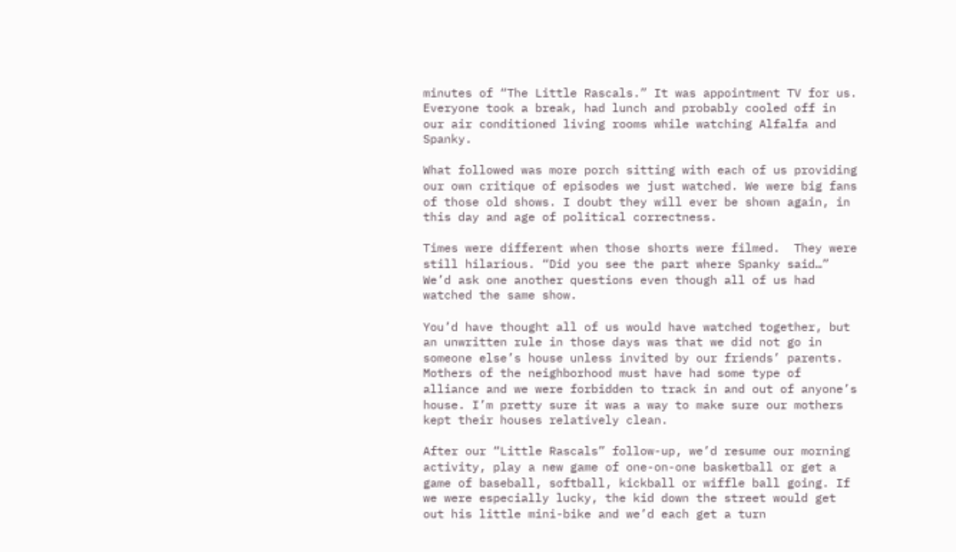minutes of “The Little Rascals.” It was appointment TV for us.  Everyone took a break, had lunch and probably cooled off in our air conditioned living rooms while watching Alfalfa and Spanky.

What followed was more porch sitting with each of us providing our own critique of episodes we just watched. We were big fans of those old shows. I doubt they will ever be shown again, in this day and age of political correctness.

Times were different when those shorts were filmed.  They were still hilarious. “Did you see the part where Spanky said…” We’d ask one another questions even though all of us had watched the same show.

You’d have thought all of us would have watched together, but an unwritten rule in those days was that we did not go in someone else’s house unless invited by our friends’ parents.  Mothers of the neighborhood must have had some type of alliance and we were forbidden to track in and out of anyone’s house. I’m pretty sure it was a way to make sure our mothers kept their houses relatively clean.

After our “Little Rascals” follow-up, we’d resume our morning activity, play a new game of one-on-one basketball or get a game of baseball, softball, kickball or wiffle ball going. If we were especially lucky, the kid down the street would get out his little mini-bike and we’d each get a turn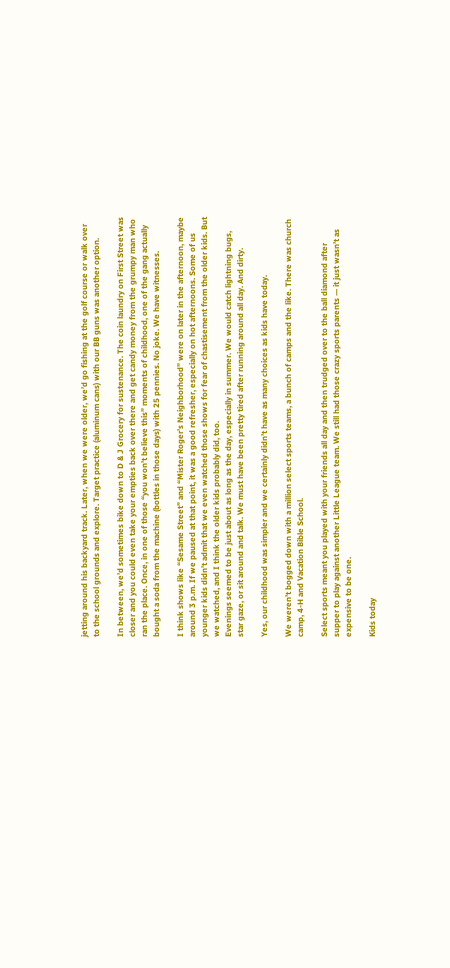jetting around his backyard track. Later, when we were older, we’d go fishing at the golf course or walk over to the school grounds and explore. Target practice (aluminum cans) with our BB guns was another option.

In between, we’d sometimes bike down to D & J Grocery for sustenance. The coin laundry on First Street was closer and you could even take your empties back over there and get candy money from the grumpy man who ran the place. Once, in one of those “you won’t believe this” moments of childhood, one of the gang actually bought a soda from the machine (bottles in those days) with 25 pennies. No joke. We have witnesses.

I think shows like “Sesame Street” and “Mister Roger’s Neighborhood” were on later in the afternoon, maybe around 3 p.m. If we paused at that point, it was a good refresher, especially on hot afternoons. Some of us younger kids didn’t admit that we even watched those shows for fear of chastisement from the older kids. But we watched, and I think the older kids probably did, too.
Evenings seemed to be just about as long as the day, especially in summer. We would catch lightning bugs, star gaze, or sit around and talk. We must have been pretty tired after running around all day. And dirty.

Yes, our childhood was simpler and we certainly didn’t have as many choices as kids have today.

We weren’t bogged down with a million select sports teams, a bunch of camps and the like. There was church camp, 4-H and Vacation Bible School.

Select sports meant you played with your friends all day and then trudged over to the ball diamond after supper to play against another Little League team. We still had those crazy sports parents — it just wasn’t as expensive to be one.

Kids today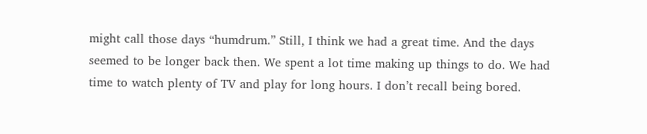might call those days “humdrum.” Still, I think we had a great time. And the days seemed to be longer back then. We spent a lot time making up things to do. We had time to watch plenty of TV and play for long hours. I don’t recall being bored.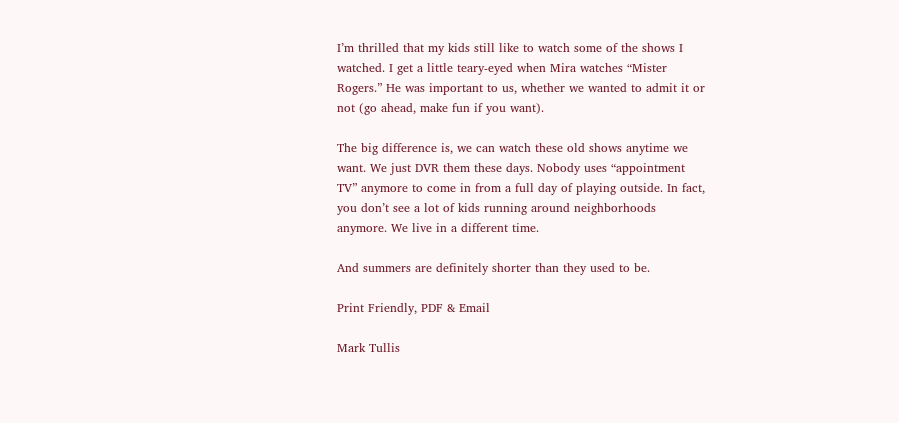I’m thrilled that my kids still like to watch some of the shows I watched. I get a little teary-eyed when Mira watches “Mister Rogers.” He was important to us, whether we wanted to admit it or not (go ahead, make fun if you want).

The big difference is, we can watch these old shows anytime we want. We just DVR them these days. Nobody uses “appointment TV” anymore to come in from a full day of playing outside. In fact, you don’t see a lot of kids running around neighborhoods anymore. We live in a different time.

And summers are definitely shorter than they used to be.

Print Friendly, PDF & Email

Mark Tullis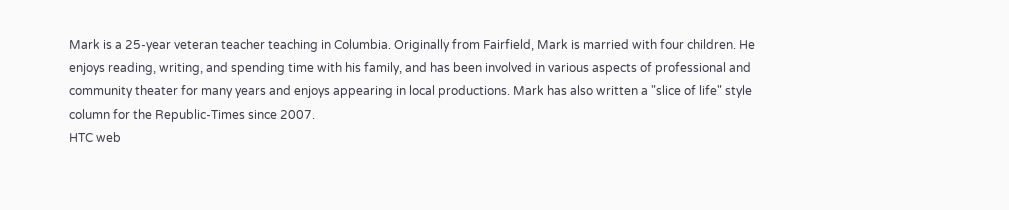Mark is a 25-year veteran teacher teaching in Columbia. Originally from Fairfield, Mark is married with four children. He enjoys reading, writing, and spending time with his family, and has been involved in various aspects of professional and community theater for many years and enjoys appearing in local productions. Mark has also written a "slice of life" style column for the Republic-Times since 2007.
HTC web